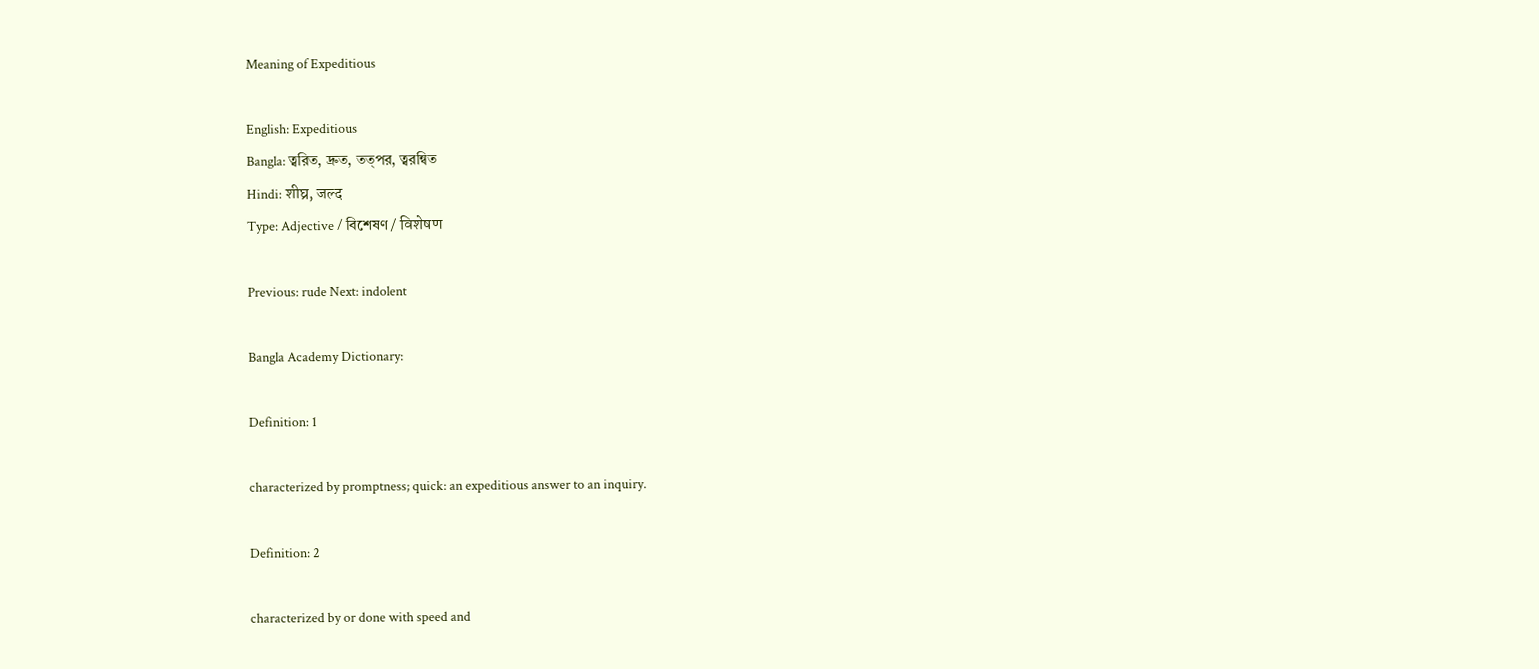Meaning of Expeditious

English: Expeditious
Bangla: ত্বরিত, দ্রুত, তত্পর, ত্বরন্বিত
Hindi: शीघ्र, जल्द
Type: Adjective / বিশেষণ / विशेषण

Previous: rude Next: indolent

Bangla Academy Dictionary:

Definition: 1

characterized by promptness; quick: an expeditious answer to an inquiry.

Definition: 2

characterized by or done with speed and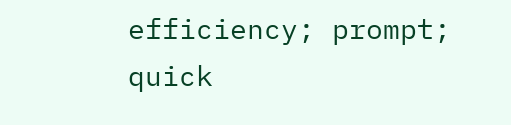efficiency; prompt; quick